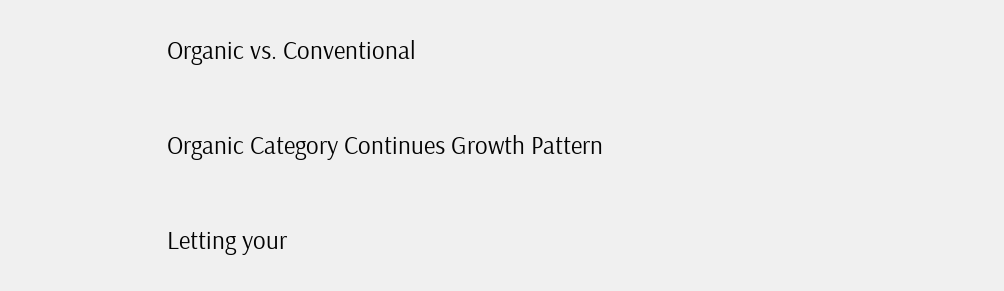Organic vs. Conventional

Organic Category Continues Growth Pattern

Letting your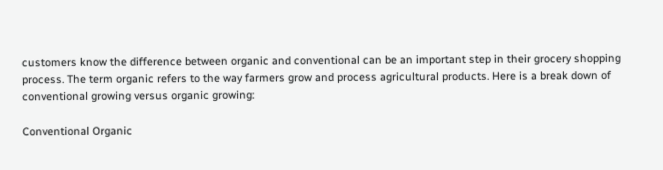customers know the difference between organic and conventional can be an important step in their grocery shopping process. The term organic refers to the way farmers grow and process agricultural products. Here is a break down of conventional growing versus organic growing:

Conventional Organic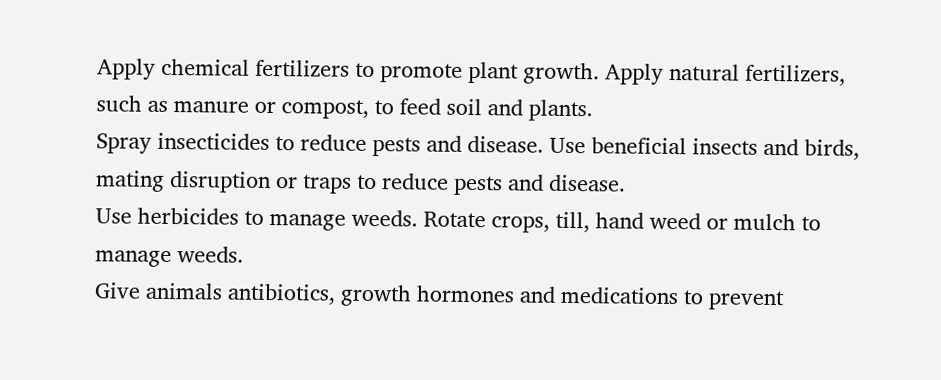Apply chemical fertilizers to promote plant growth. Apply natural fertilizers, such as manure or compost, to feed soil and plants.
Spray insecticides to reduce pests and disease. Use beneficial insects and birds, mating disruption or traps to reduce pests and disease.
Use herbicides to manage weeds. Rotate crops, till, hand weed or mulch to manage weeds.
Give animals antibiotics, growth hormones and medications to prevent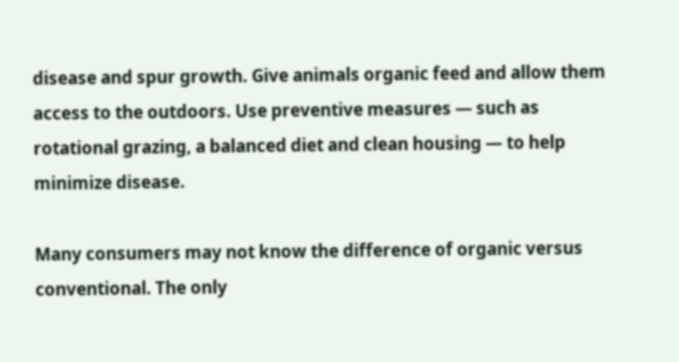disease and spur growth. Give animals organic feed and allow them access to the outdoors. Use preventive measures — such as rotational grazing, a balanced diet and clean housing — to help minimize disease.

Many consumers may not know the difference of organic versus conventional. The only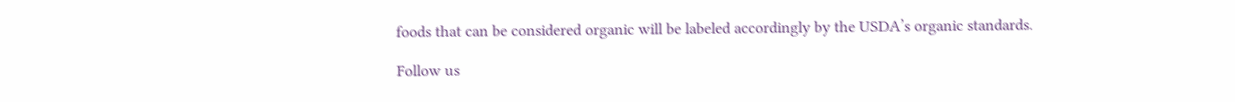foods that can be considered organic will be labeled accordingly by the USDA’s organic standards.

Follow us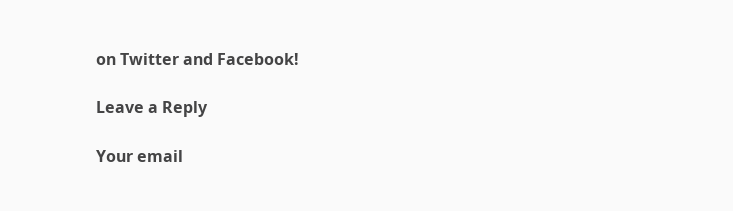on Twitter and Facebook!

Leave a Reply

Your email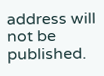address will not be published.